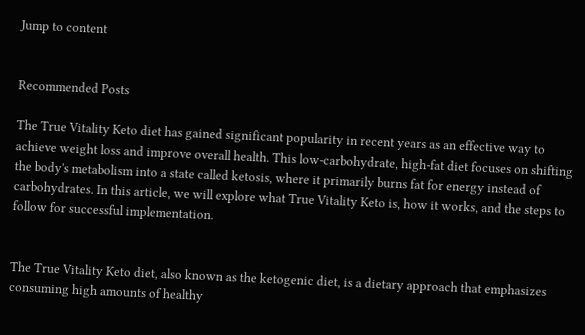Jump to content


Recommended Posts

The True Vitality Keto diet has gained significant popularity in recent years as an effective way to achieve weight loss and improve overall health. This low-carbohydrate, high-fat diet focuses on shifting the body's metabolism into a state called ketosis, where it primarily burns fat for energy instead of carbohydrates. In this article, we will explore what True Vitality Keto is, how it works, and the steps to follow for successful implementation.


The True Vitality Keto diet, also known as the ketogenic diet, is a dietary approach that emphasizes consuming high amounts of healthy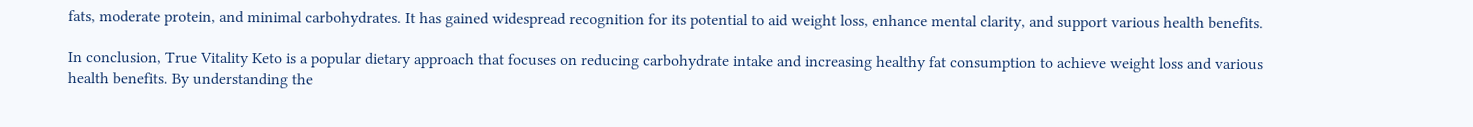fats, moderate protein, and minimal carbohydrates. It has gained widespread recognition for its potential to aid weight loss, enhance mental clarity, and support various health benefits.

In conclusion, True Vitality Keto is a popular dietary approach that focuses on reducing carbohydrate intake and increasing healthy fat consumption to achieve weight loss and various health benefits. By understanding the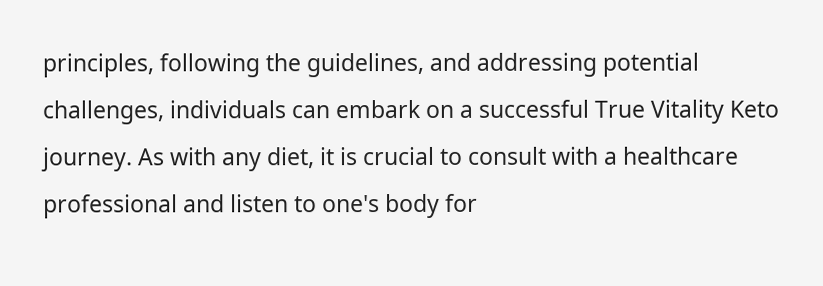principles, following the guidelines, and addressing potential challenges, individuals can embark on a successful True Vitality Keto journey. As with any diet, it is crucial to consult with a healthcare professional and listen to one's body for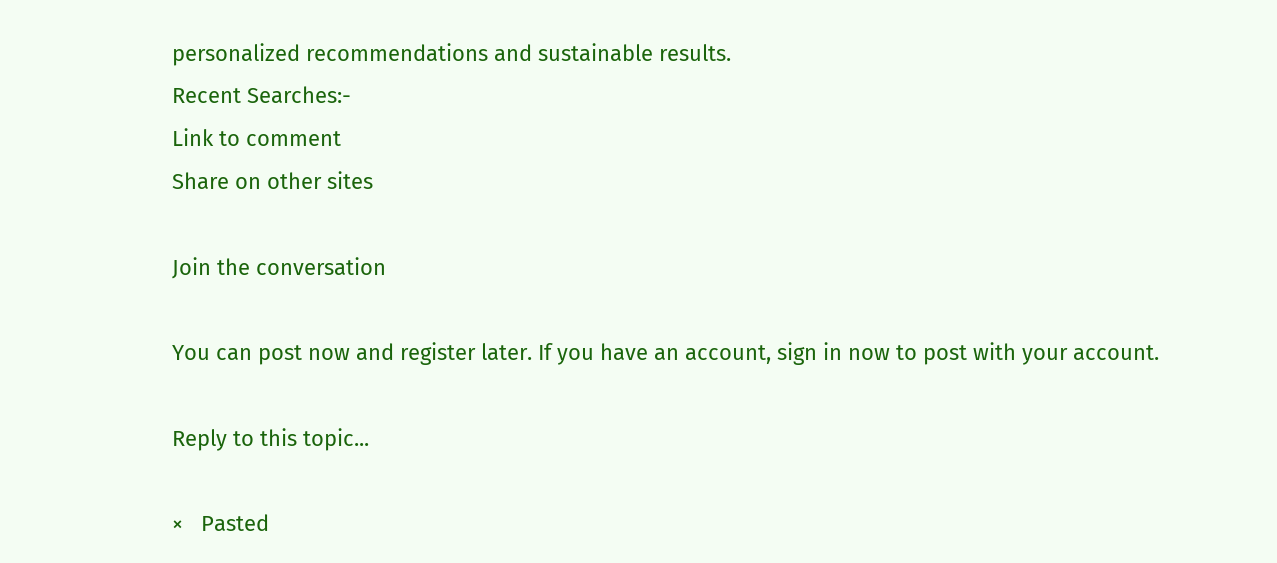personalized recommendations and sustainable results.
Recent Searches:-
Link to comment
Share on other sites

Join the conversation

You can post now and register later. If you have an account, sign in now to post with your account.

Reply to this topic...

×   Pasted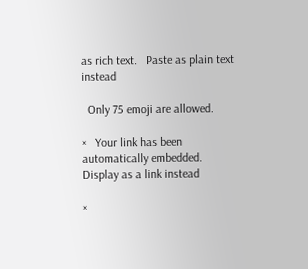as rich text.   Paste as plain text instead

  Only 75 emoji are allowed.

×   Your link has been automatically embedded.   Display as a link instead

×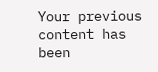Your previous content has been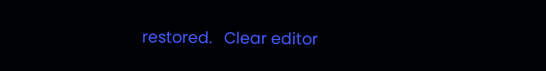restored.   Clear editor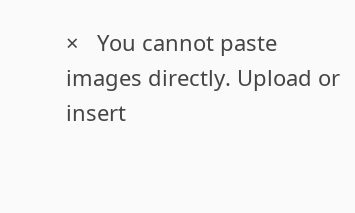×   You cannot paste images directly. Upload or insert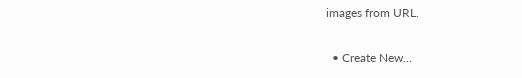images from URL.

  • Create New...